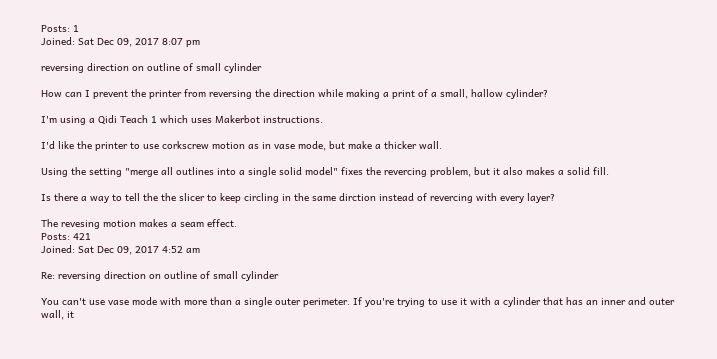Posts: 1
Joined: Sat Dec 09, 2017 8:07 pm

reversing direction on outline of small cylinder

How can I prevent the printer from reversing the direction while making a print of a small, hallow cylinder?

I'm using a Qidi Teach 1 which uses Makerbot instructions.

I'd like the printer to use corkscrew motion as in vase mode, but make a thicker wall.

Using the setting "merge all outlines into a single solid model" fixes the revercing problem, but it also makes a solid fill.

Is there a way to tell the the slicer to keep circling in the same dirction instead of revercing with every layer?

The revesing motion makes a seam effect.
Posts: 421
Joined: Sat Dec 09, 2017 4:52 am

Re: reversing direction on outline of small cylinder

You can't use vase mode with more than a single outer perimeter. If you're trying to use it with a cylinder that has an inner and outer wall, it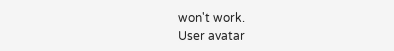won't work.
User avatar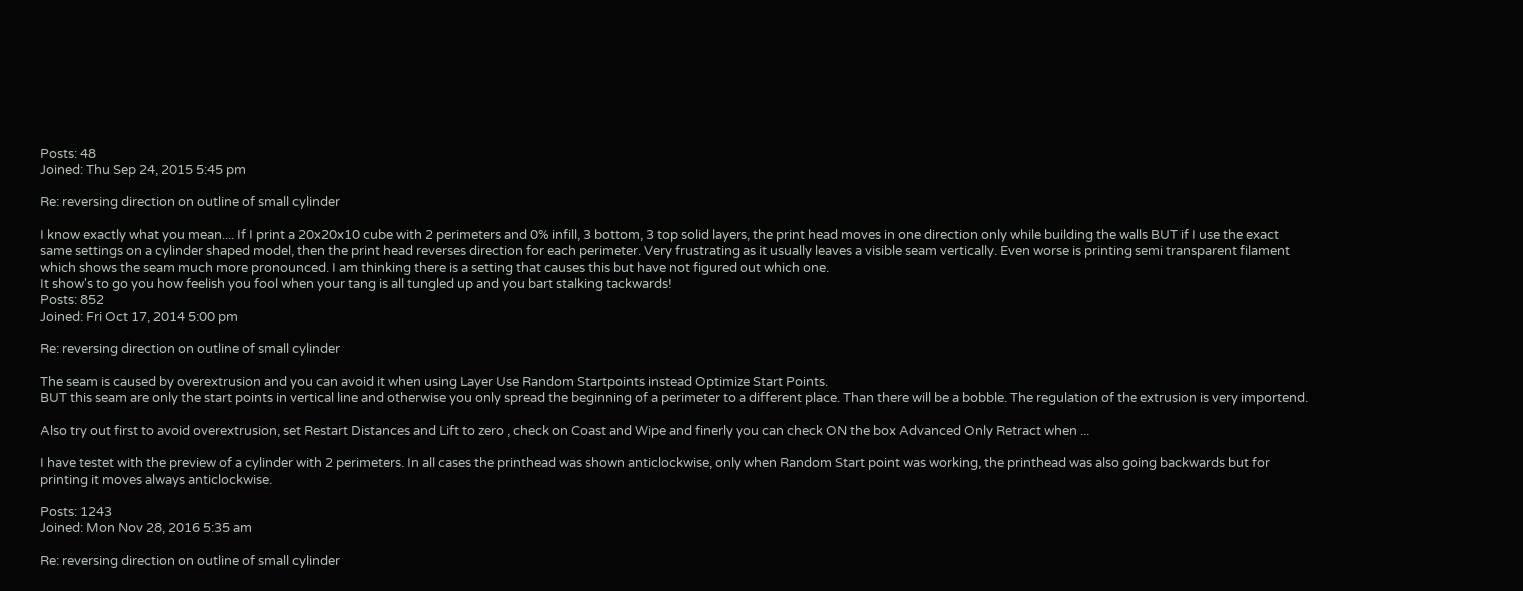Posts: 48
Joined: Thu Sep 24, 2015 5:45 pm

Re: reversing direction on outline of small cylinder

I know exactly what you mean.... If I print a 20x20x10 cube with 2 perimeters and 0% infill, 3 bottom, 3 top solid layers, the print head moves in one direction only while building the walls BUT if I use the exact same settings on a cylinder shaped model, then the print head reverses direction for each perimeter. Very frustrating as it usually leaves a visible seam vertically. Even worse is printing semi transparent filament which shows the seam much more pronounced. I am thinking there is a setting that causes this but have not figured out which one.
It show's to go you how feelish you fool when your tang is all tungled up and you bart stalking tackwards!
Posts: 852
Joined: Fri Oct 17, 2014 5:00 pm

Re: reversing direction on outline of small cylinder

The seam is caused by overextrusion and you can avoid it when using Layer Use Random Startpoints instead Optimize Start Points.
BUT this seam are only the start points in vertical line and otherwise you only spread the beginning of a perimeter to a different place. Than there will be a bobble. The regulation of the extrusion is very importend.

Also try out first to avoid overextrusion, set Restart Distances and Lift to zero , check on Coast and Wipe and finerly you can check ON the box Advanced Only Retract when ...

I have testet with the preview of a cylinder with 2 perimeters. In all cases the printhead was shown anticlockwise, only when Random Start point was working, the printhead was also going backwards but for printing it moves always anticlockwise.

Posts: 1243
Joined: Mon Nov 28, 2016 5:35 am

Re: reversing direction on outline of small cylinder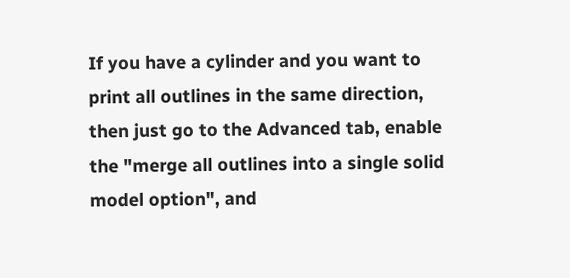If you have a cylinder and you want to print all outlines in the same direction, then just go to the Advanced tab, enable the "merge all outlines into a single solid model option", and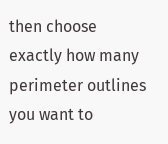then choose exactly how many perimeter outlines you want to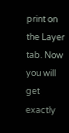print on the Layer tab. Now you will get exactly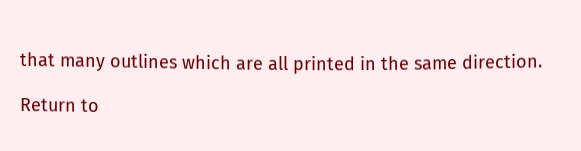that many outlines which are all printed in the same direction.

Return to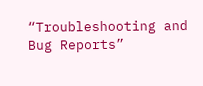“Troubleshooting and Bug Reports”